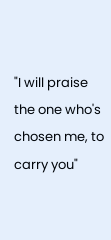"I will praise the one who's chosen me, to carry you"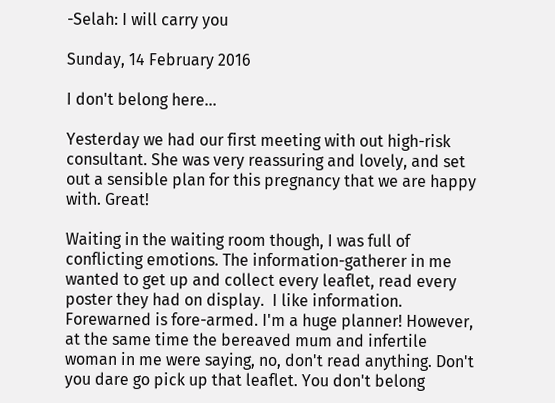-Selah: I will carry you

Sunday, 14 February 2016

I don't belong here...

Yesterday we had our first meeting with out high-risk consultant. She was very reassuring and lovely, and set out a sensible plan for this pregnancy that we are happy with. Great!

Waiting in the waiting room though, I was full of conflicting emotions. The information-gatherer in me wanted to get up and collect every leaflet, read every poster they had on display.  I like information. Forewarned is fore-armed. I'm a huge planner! However, at the same time the bereaved mum and infertile woman in me were saying, no, don't read anything. Don't you dare go pick up that leaflet. You don't belong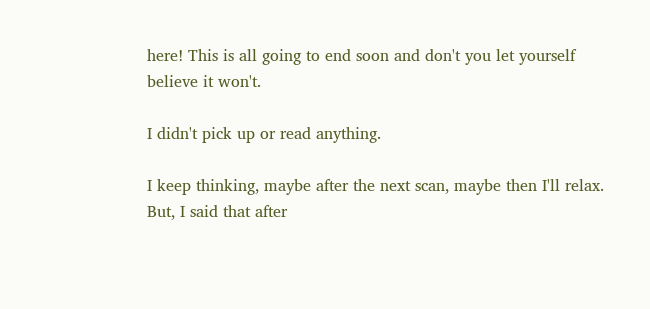here! This is all going to end soon and don't you let yourself believe it won't.

I didn't pick up or read anything.

I keep thinking, maybe after the next scan, maybe then I'll relax. But, I said that after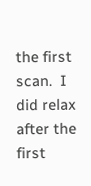the first scan.  I did relax after the first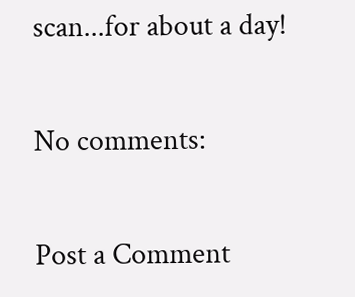scan...for about a day!

No comments:

Post a Comment